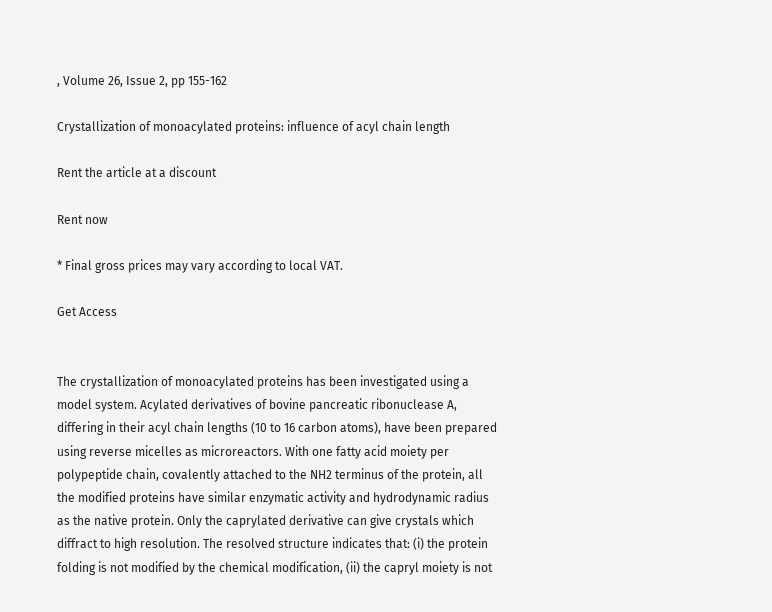, Volume 26, Issue 2, pp 155-162

Crystallization of monoacylated proteins: influence of acyl chain length

Rent the article at a discount

Rent now

* Final gross prices may vary according to local VAT.

Get Access


The crystallization of monoacylated proteins has been investigated using a model system. Acylated derivatives of bovine pancreatic ribonuclease A, differing in their acyl chain lengths (10 to 16 carbon atoms), have been prepared using reverse micelles as microreactors. With one fatty acid moiety per polypeptide chain, covalently attached to the NH2 terminus of the protein, all the modified proteins have similar enzymatic activity and hydrodynamic radius as the native protein. Only the caprylated derivative can give crystals which diffract to high resolution. The resolved structure indicates that: (i) the protein folding is not modified by the chemical modification, (ii) the capryl moiety is not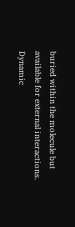buried within the molecule but available for external interactions. Dynamic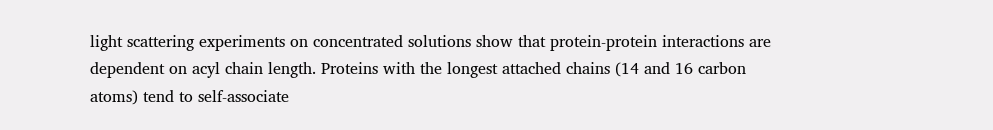light scattering experiments on concentrated solutions show that protein-protein interactions are dependent on acyl chain length. Proteins with the longest attached chains (14 and 16 carbon atoms) tend to self-associate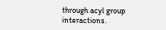through acyl group interactions.